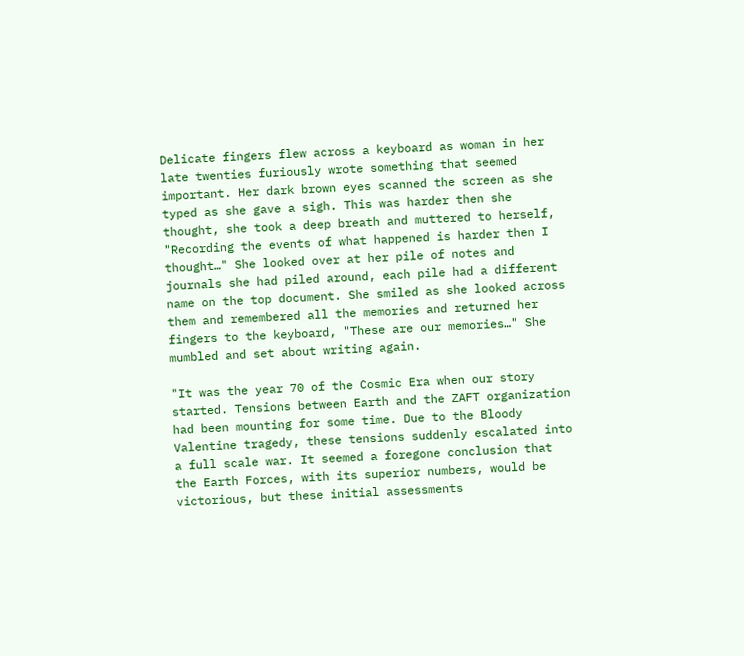Delicate fingers flew across a keyboard as woman in her late twenties furiously wrote something that seemed important. Her dark brown eyes scanned the screen as she typed as she gave a sigh. This was harder then she thought, she took a deep breath and muttered to herself, "Recording the events of what happened is harder then I thought…" She looked over at her pile of notes and journals she had piled around, each pile had a different name on the top document. She smiled as she looked across them and remembered all the memories and returned her fingers to the keyboard, "These are our memories…" She mumbled and set about writing again.

"It was the year 70 of the Cosmic Era when our story started. Tensions between Earth and the ZAFT organization had been mounting for some time. Due to the Bloody Valentine tragedy, these tensions suddenly escalated into a full scale war. It seemed a foregone conclusion that the Earth Forces, with its superior numbers, would be victorious, but these initial assessments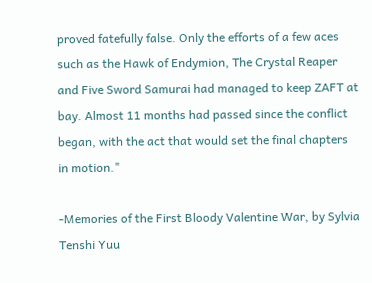proved fatefully false. Only the efforts of a few aces such as the Hawk of Endymion, The Crystal Reaper and Five Sword Samurai had managed to keep ZAFT at bay. Almost 11 months had passed since the conflict began, with the act that would set the final chapters in motion."

-Memories of the First Bloody Valentine War, by Sylvia Tenshi Yuu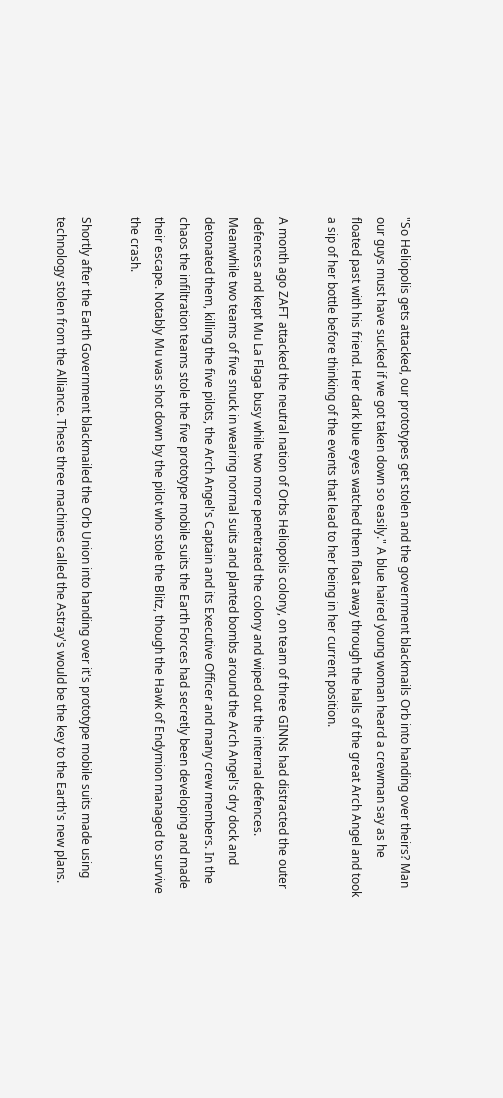"So Heliopolis gets attacked, our prototypes get stolen and the government blackmails Orb into handing over theirs? Man our guys must have sucked if we got taken down so easily." A blue haired young woman heard a crewman say as he floated past with his friend. Her dark blue eyes watched them float away through the halls of the great Arch Angel and took a sip of her bottle before thinking of the events that lead to her being in her current position.

A month ago ZAFT attacked the neutral nation of Orbs Heliopolis colony, on team of three GINNs had distracted the outer defences and kept Mu La Flaga busy while two more penetrated the colony and wiped out the internal defences. Meanwhile two teams of five snuck in wearing normal suits and planted bombs around the Arch Angel's dry dock and detonated them, killing the five pilots, the Arch Angel's Captain and its Executive Officer and many crew members. In the chaos the infiltration teams stole the five prototype mobile suits the Earth Forces had secretly been developing and made their escape. Notably Mu was shot down by the pilot who stole the Blitz, though the Hawk of Endymion managed to survive the crash.

Shortly after the Earth Government blackmailed the Orb Union into handing over it's prototype mobile suits made using technology stolen from the Alliance. These three machines called the Astray's would be the key to the Earth's new plans.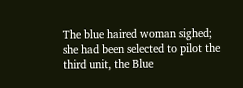The blue haired woman sighed; she had been selected to pilot the third unit, the Blue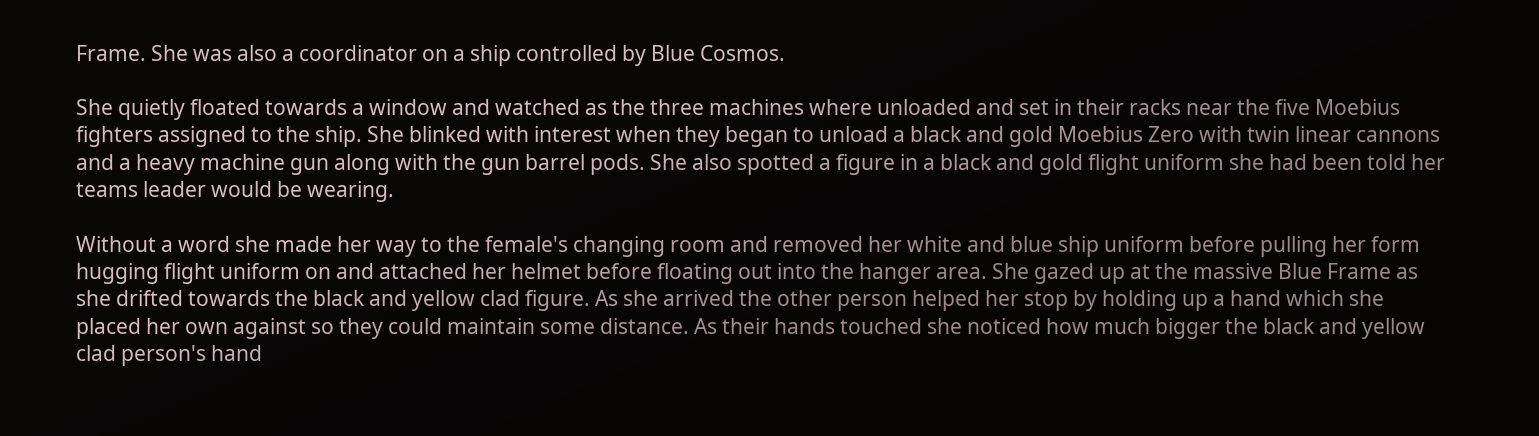Frame. She was also a coordinator on a ship controlled by Blue Cosmos.

She quietly floated towards a window and watched as the three machines where unloaded and set in their racks near the five Moebius fighters assigned to the ship. She blinked with interest when they began to unload a black and gold Moebius Zero with twin linear cannons and a heavy machine gun along with the gun barrel pods. She also spotted a figure in a black and gold flight uniform she had been told her teams leader would be wearing.

Without a word she made her way to the female's changing room and removed her white and blue ship uniform before pulling her form hugging flight uniform on and attached her helmet before floating out into the hanger area. She gazed up at the massive Blue Frame as she drifted towards the black and yellow clad figure. As she arrived the other person helped her stop by holding up a hand which she placed her own against so they could maintain some distance. As their hands touched she noticed how much bigger the black and yellow clad person's hand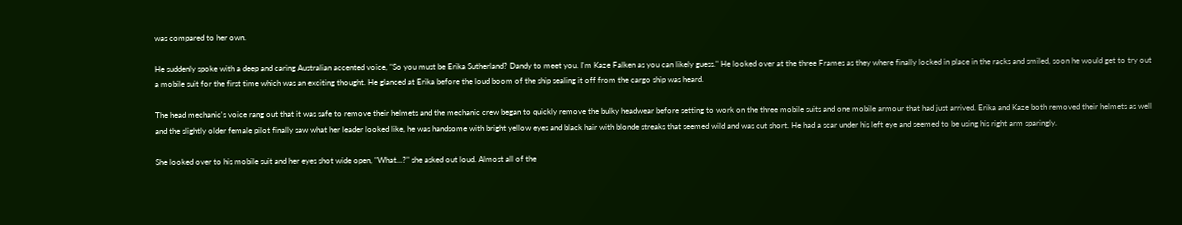was compared to her own.

He suddenly spoke with a deep and caring Australian accented voice, "So you must be Erika Sutherland? Dandy to meet you. I'm Kaze Falken as you can likely guess." He looked over at the three Frames as they where finally locked in place in the racks and smiled, soon he would get to try out a mobile suit for the first time which was an exciting thought. He glanced at Erika before the loud boom of the ship sealing it off from the cargo ship was heard.

The head mechanic's voice rang out that it was safe to remove their helmets and the mechanic crew began to quickly remove the bulky headwear before setting to work on the three mobile suits and one mobile armour that had just arrived. Erika and Kaze both removed their helmets as well and the slightly older female pilot finally saw what her leader looked like, he was handsome with bright yellow eyes and black hair with blonde streaks that seemed wild and was cut short. He had a scar under his left eye and seemed to be using his right arm sparingly.

She looked over to his mobile suit and her eyes shot wide open, "What…?" she asked out loud. Almost all of the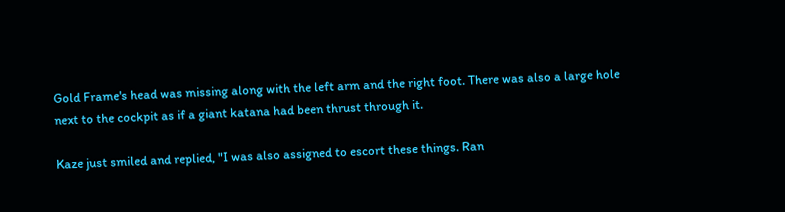Gold Frame's head was missing along with the left arm and the right foot. There was also a large hole next to the cockpit as if a giant katana had been thrust through it.

Kaze just smiled and replied, "I was also assigned to escort these things. Ran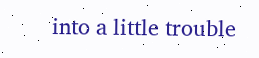into a little trouble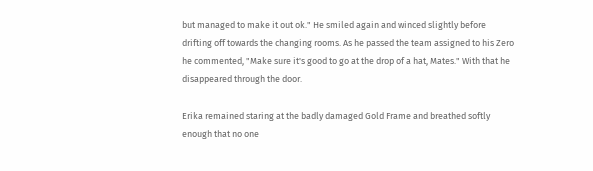but managed to make it out ok." He smiled again and winced slightly before drifting off towards the changing rooms. As he passed the team assigned to his Zero he commented, "Make sure it's good to go at the drop of a hat, Mates." With that he disappeared through the door.

Erika remained staring at the badly damaged Gold Frame and breathed softly enough that no one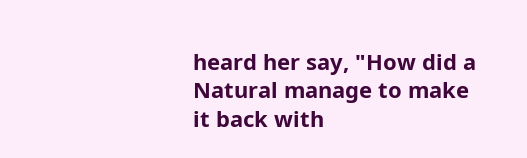heard her say, "How did a Natural manage to make it back with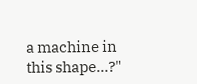a machine in this shape…?"